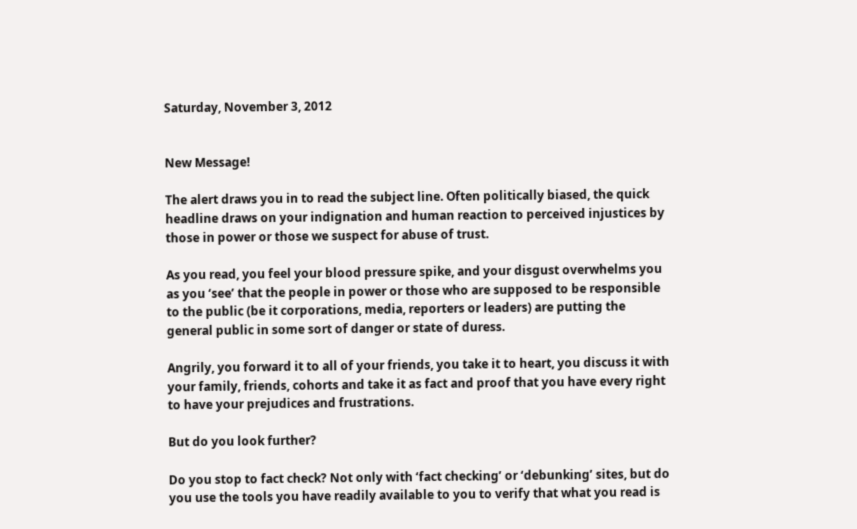Saturday, November 3, 2012


New Message!

The alert draws you in to read the subject line. Often politically biased, the quick headline draws on your indignation and human reaction to perceived injustices by those in power or those we suspect for abuse of trust.

As you read, you feel your blood pressure spike, and your disgust overwhelms you as you ‘see’ that the people in power or those who are supposed to be responsible to the public (be it corporations, media, reporters or leaders) are putting the general public in some sort of danger or state of duress.

Angrily, you forward it to all of your friends, you take it to heart, you discuss it with your family, friends, cohorts and take it as fact and proof that you have every right to have your prejudices and frustrations.

But do you look further?

Do you stop to fact check? Not only with ‘fact checking’ or ‘debunking’ sites, but do you use the tools you have readily available to you to verify that what you read is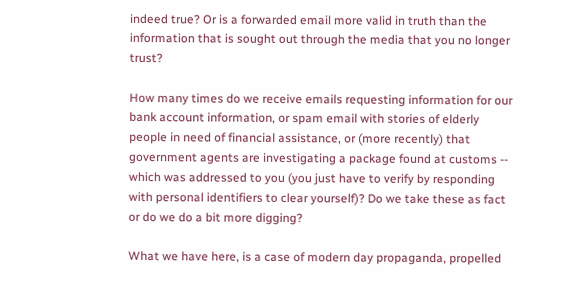indeed true? Or is a forwarded email more valid in truth than the information that is sought out through the media that you no longer trust?

How many times do we receive emails requesting information for our bank account information, or spam email with stories of elderly people in need of financial assistance, or (more recently) that government agents are investigating a package found at customs -- which was addressed to you (you just have to verify by responding with personal identifiers to clear yourself)? Do we take these as fact or do we do a bit more digging?

What we have here, is a case of modern day propaganda, propelled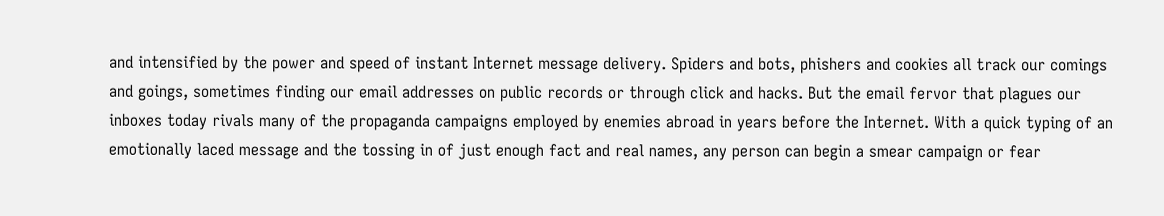and intensified by the power and speed of instant Internet message delivery. Spiders and bots, phishers and cookies all track our comings and goings, sometimes finding our email addresses on public records or through click and hacks. But the email fervor that plagues our inboxes today rivals many of the propaganda campaigns employed by enemies abroad in years before the Internet. With a quick typing of an emotionally laced message and the tossing in of just enough fact and real names, any person can begin a smear campaign or fear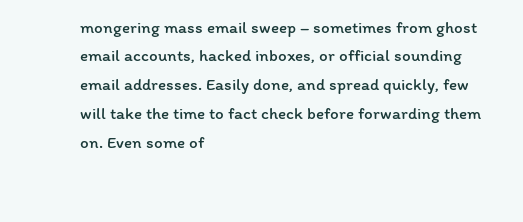mongering mass email sweep – sometimes from ghost email accounts, hacked inboxes, or official sounding email addresses. Easily done, and spread quickly, few will take the time to fact check before forwarding them on. Even some of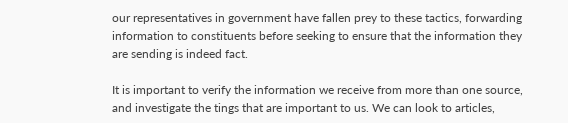our representatives in government have fallen prey to these tactics, forwarding information to constituents before seeking to ensure that the information they are sending is indeed fact.

It is important to verify the information we receive from more than one source, and investigate the tings that are important to us. We can look to articles,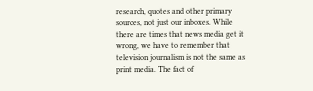research, quotes and other primary sources, not just our inboxes. While there are times that news media get it wrong, we have to remember that television journalism is not the same as print media. The fact of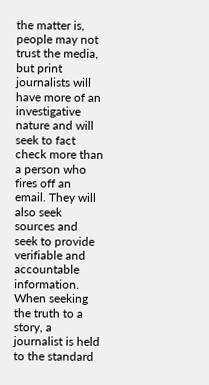the matter is, people may not trust the media, but print journalists will have more of an investigative nature and will seek to fact check more than a person who fires off an email. They will also seek sources and seek to provide verifiable and accountable information. When seeking the truth to a story, a journalist is held to the standard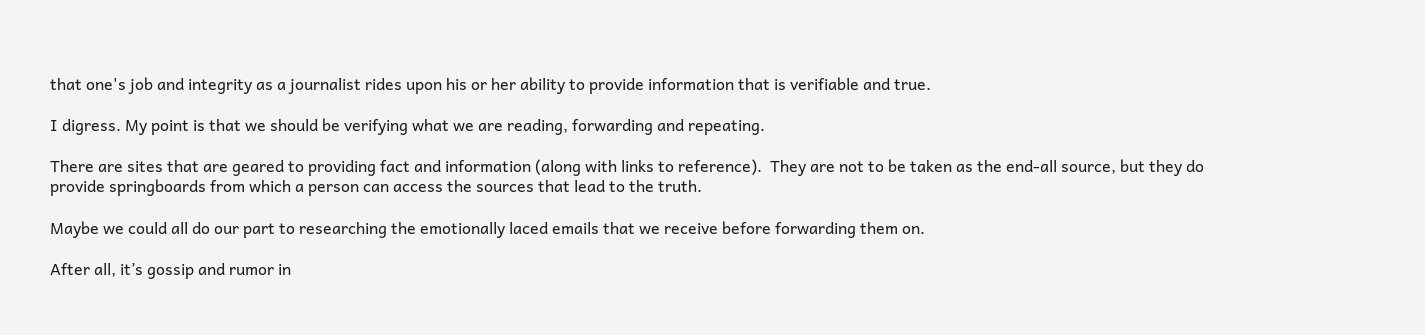that one's job and integrity as a journalist rides upon his or her ability to provide information that is verifiable and true.

I digress. My point is that we should be verifying what we are reading, forwarding and repeating.

There are sites that are geared to providing fact and information (along with links to reference).  They are not to be taken as the end-all source, but they do provide springboards from which a person can access the sources that lead to the truth.

Maybe we could all do our part to researching the emotionally laced emails that we receive before forwarding them on.

After all, it’s gossip and rumor in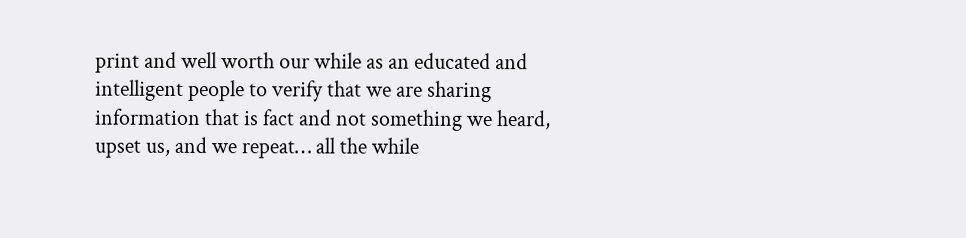print and well worth our while as an educated and intelligent people to verify that we are sharing information that is fact and not something we heard, upset us, and we repeat… all the while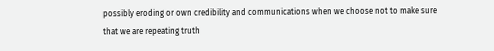possibly eroding or own credibility and communications when we choose not to make sure that we are repeating truth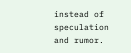instead of speculation and rumor.